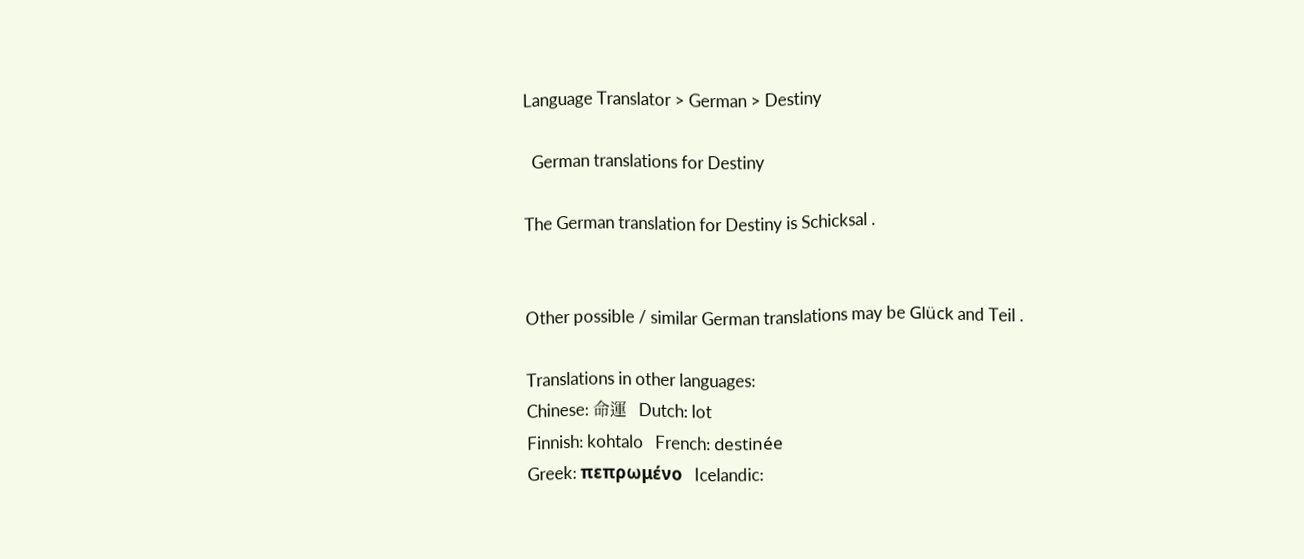Language Translator > German > Destiny

  German translations for Destiny

The German translation for Destiny is Schicksal .


Other possible / similar German translations may be Glück and Teil .

Translations in other languages:
Chinese: 命運   Dutch: lot
Finnish: kohtalo   French: destinée
Greek: πεπρωμένο   Icelandic: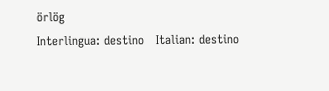örlög
Interlingua: destino   Italian: destino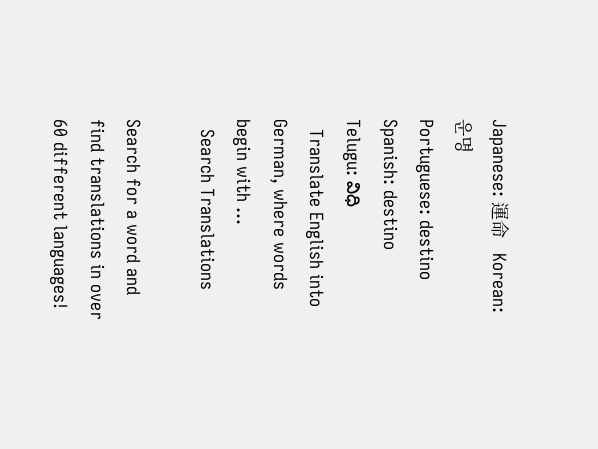Japanese: 運命   Korean: 운명
Portuguese: destino   Spanish: destino
Telugu: విధి
  Translate English into German, where words begin with ...
  Search Translations

Search for a word and find translations in over 60 different languages!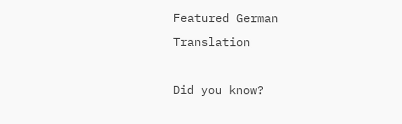Featured German Translation

Did you know?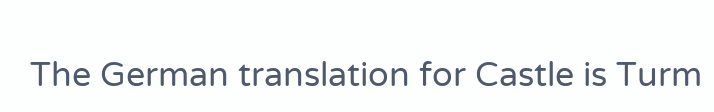The German translation for Castle is Turm